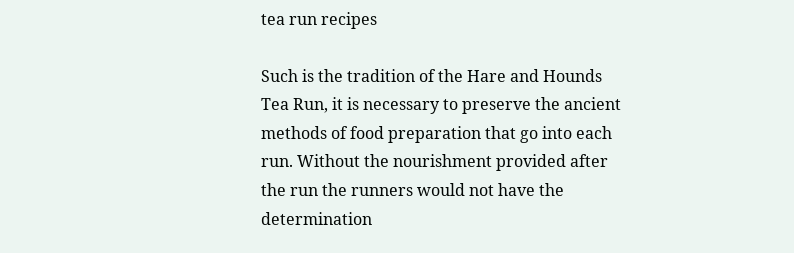tea run recipes

Such is the tradition of the Hare and Hounds Tea Run, it is necessary to preserve the ancient methods of food preparation that go into each run. Without the nourishment provided after the run the runners would not have the determination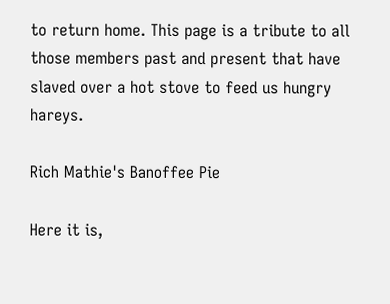to return home. This page is a tribute to all those members past and present that have slaved over a hot stove to feed us hungry hareys.

Rich Mathie's Banoffee Pie

Here it is,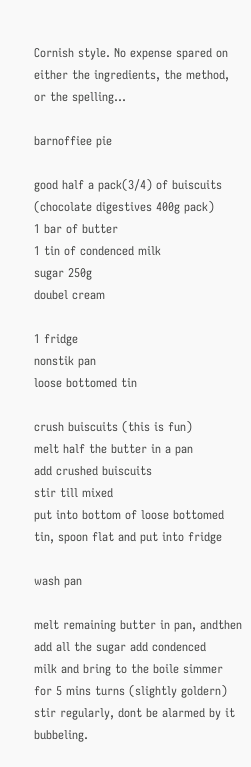Cornish style. No expense spared on either the ingredients, the method, or the spelling...

barnoffiee pie

good half a pack(3/4) of buiscuits (chocolate digestives 400g pack)
1 bar of butter
1 tin of condenced milk
sugar 250g
doubel cream

1 fridge
nonstik pan
loose bottomed tin

crush buiscuits (this is fun)
melt half the butter in a pan
add crushed buiscuits
stir till mixed
put into bottom of loose bottomed tin, spoon flat and put into fridge

wash pan

melt remaining butter in pan, andthen add all the sugar add condenced
milk and bring to the boile simmer for 5 mins turns (slightly goldern)
stir regularly, dont be alarmed by it bubbeling.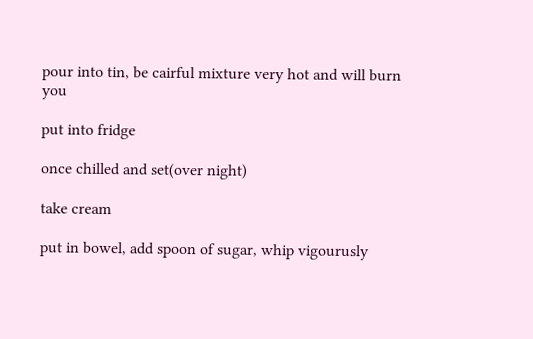pour into tin, be cairful mixture very hot and will burn you

put into fridge

once chilled and set(over night)

take cream

put in bowel, add spoon of sugar, whip vigourusly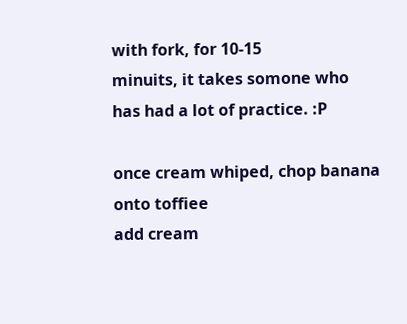with fork, for 10-15
minuits, it takes somone who has had a lot of practice. :P

once cream whiped, chop banana onto toffiee
add cream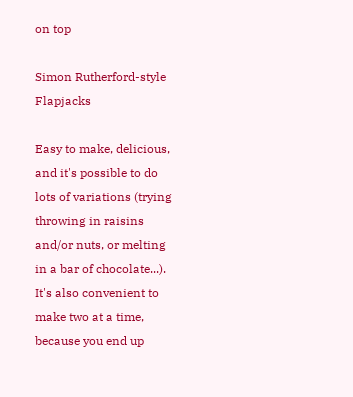on top

Simon Rutherford-style Flapjacks

Easy to make, delicious, and it's possible to do lots of variations (trying throwing in raisins and/or nuts, or melting in a bar of chocolate...). It's also convenient to make two at a time, because you end up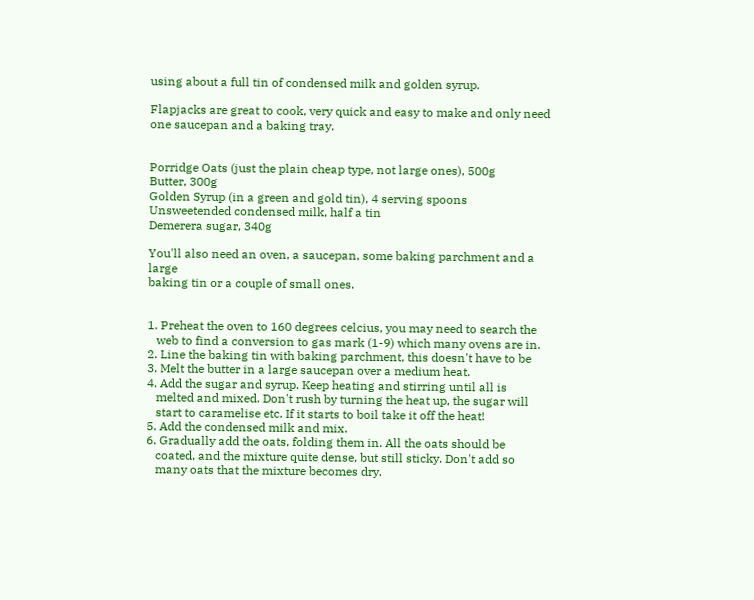using about a full tin of condensed milk and golden syrup.

Flapjacks are great to cook, very quick and easy to make and only need one saucepan and a baking tray.


Porridge Oats (just the plain cheap type, not large ones), 500g
Butter, 300g
Golden Syrup (in a green and gold tin), 4 serving spoons
Unsweetended condensed milk, half a tin
Demerera sugar, 340g

You'll also need an oven, a saucepan, some baking parchment and a large
baking tin or a couple of small ones.


1. Preheat the oven to 160 degrees celcius, you may need to search the
   web to find a conversion to gas mark (1-9) which many ovens are in.
2. Line the baking tin with baking parchment, this doesn't have to be
3. Melt the butter in a large saucepan over a medium heat.
4. Add the sugar and syrup. Keep heating and stirring until all is
   melted and mixed. Don't rush by turning the heat up, the sugar will
   start to caramelise etc. If it starts to boil take it off the heat!
5. Add the condensed milk and mix.
6. Gradually add the oats, folding them in. All the oats should be
   coated, and the mixture quite dense, but still sticky. Don't add so
   many oats that the mixture becomes dry.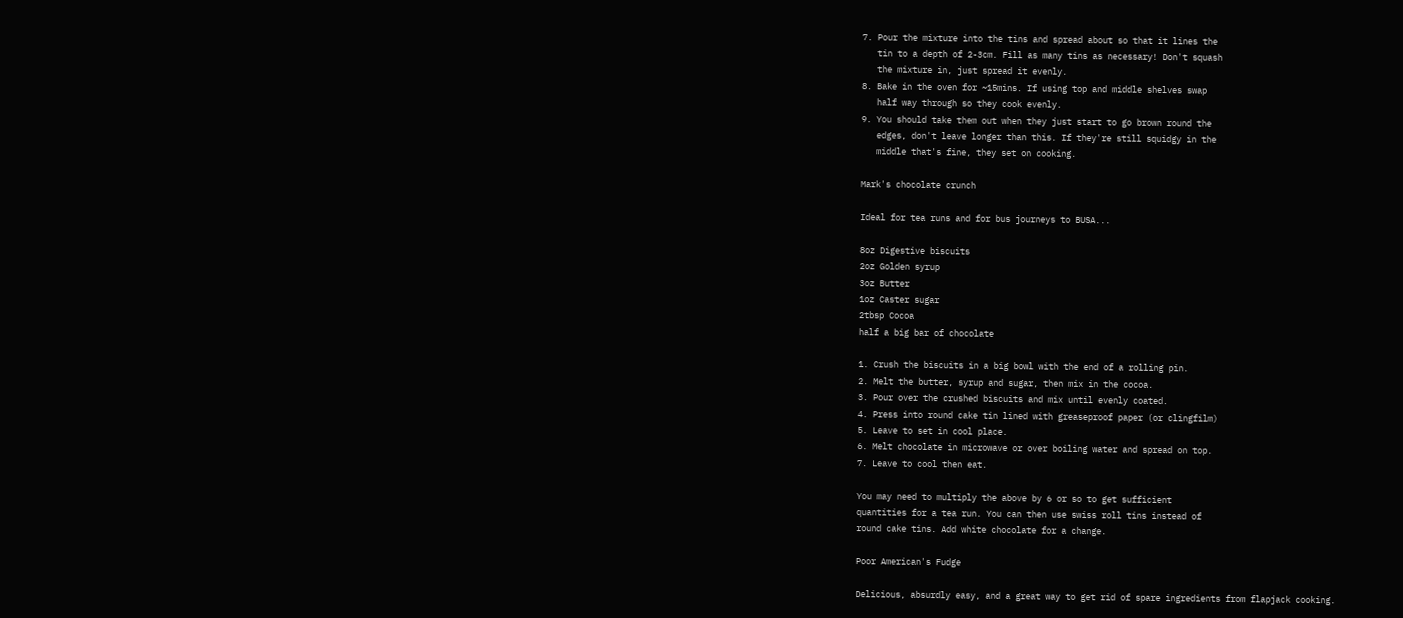7. Pour the mixture into the tins and spread about so that it lines the
   tin to a depth of 2-3cm. Fill as many tins as necessary! Don't squash
   the mixture in, just spread it evenly.
8. Bake in the oven for ~15mins. If using top and middle shelves swap
   half way through so they cook evenly.
9. You should take them out when they just start to go brown round the
   edges, don't leave longer than this. If they're still squidgy in the
   middle that's fine, they set on cooking.

Mark's chocolate crunch

Ideal for tea runs and for bus journeys to BUSA...

8oz Digestive biscuits
2oz Golden syrup
3oz Butter
1oz Caster sugar
2tbsp Cocoa
half a big bar of chocolate

1. Crush the biscuits in a big bowl with the end of a rolling pin.
2. Melt the butter, syrup and sugar, then mix in the cocoa.
3. Pour over the crushed biscuits and mix until evenly coated.
4. Press into round cake tin lined with greaseproof paper (or clingfilm)
5. Leave to set in cool place.
6. Melt chocolate in microwave or over boiling water and spread on top.
7. Leave to cool then eat.

You may need to multiply the above by 6 or so to get sufficient
quantities for a tea run. You can then use swiss roll tins instead of
round cake tins. Add white chocolate for a change.

Poor American's Fudge

Delicious, absurdly easy, and a great way to get rid of spare ingredients from flapjack cooking.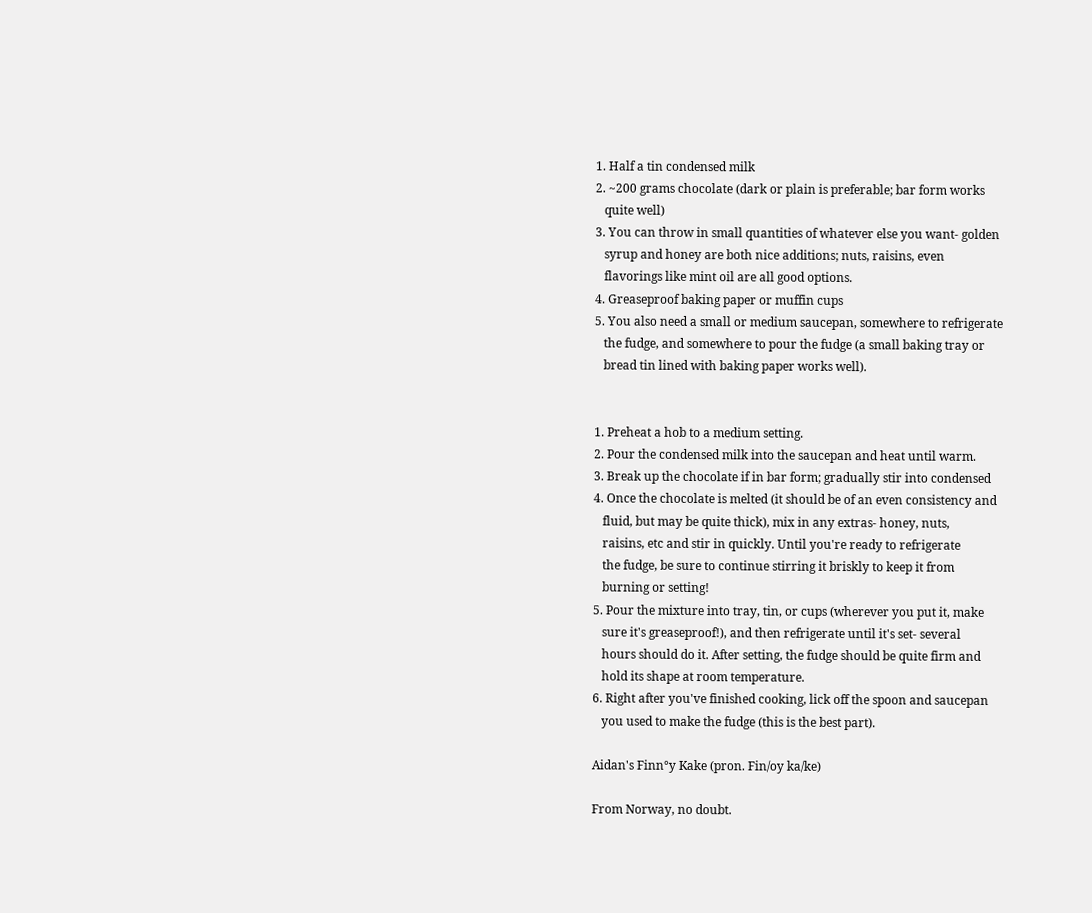1. Half a tin condensed milk
2. ~200 grams chocolate (dark or plain is preferable; bar form works
   quite well)
3. You can throw in small quantities of whatever else you want- golden
   syrup and honey are both nice additions; nuts, raisins, even
   flavorings like mint oil are all good options.
4. Greaseproof baking paper or muffin cups
5. You also need a small or medium saucepan, somewhere to refrigerate
   the fudge, and somewhere to pour the fudge (a small baking tray or
   bread tin lined with baking paper works well).


1. Preheat a hob to a medium setting.
2. Pour the condensed milk into the saucepan and heat until warm.
3. Break up the chocolate if in bar form; gradually stir into condensed
4. Once the chocolate is melted (it should be of an even consistency and
   fluid, but may be quite thick), mix in any extras- honey, nuts,
   raisins, etc and stir in quickly. Until you're ready to refrigerate
   the fudge, be sure to continue stirring it briskly to keep it from
   burning or setting!
5. Pour the mixture into tray, tin, or cups (wherever you put it, make
   sure it's greaseproof!), and then refrigerate until it's set- several
   hours should do it. After setting, the fudge should be quite firm and
   hold its shape at room temperature.
6. Right after you've finished cooking, lick off the spoon and saucepan
   you used to make the fudge (this is the best part).

Aidan's Finn°y Kake (pron. Fin/oy ka/ke)

From Norway, no doubt.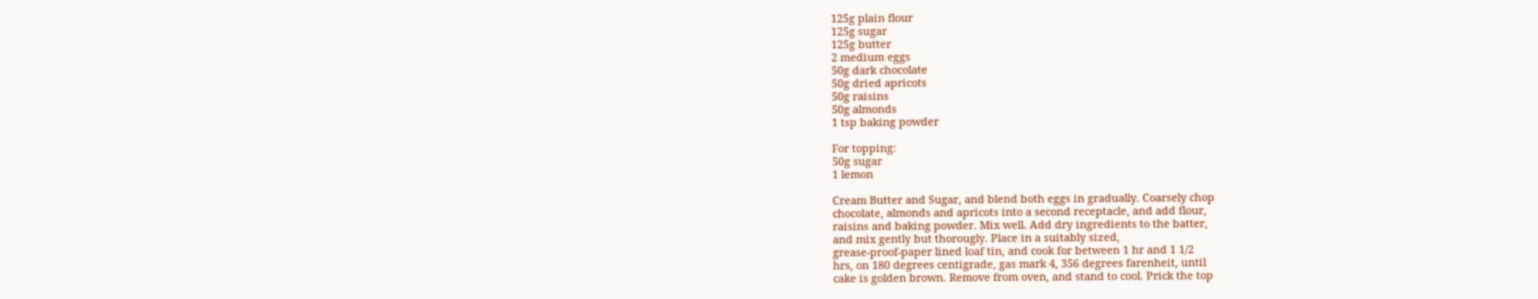125g plain flour
125g sugar
125g butter
2 medium eggs
50g dark chocolate
50g dried apricots
50g raisins
50g almonds
1 tsp baking powder

For topping:
50g sugar
1 lemon

Cream Butter and Sugar, and blend both eggs in gradually. Coarsely chop
chocolate, almonds and apricots into a second receptacle, and add flour,
raisins and baking powder. Mix well. Add dry ingredients to the batter,
and mix gently but thorougly. Place in a suitably sized,
grease-proof-paper lined loaf tin, and cook for between 1 hr and 1 1/2
hrs, on 180 degrees centigrade, gas mark 4, 356 degrees farenheit, until
cake is golden brown. Remove from oven, and stand to cool. Prick the top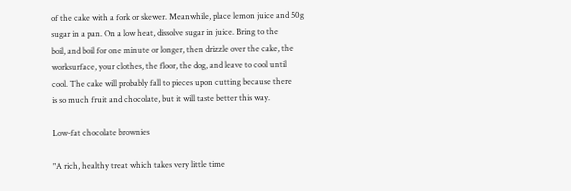of the cake with a fork or skewer. Meanwhile, place lemon juice and 50g
sugar in a pan. On a low heat, dissolve sugar in juice. Bring to the
boil, and boil for one minute or longer, then drizzle over the cake, the
worksurface, your clothes, the floor, the dog, and leave to cool until
cool. The cake will probably fall to pieces upon cutting because there
is so much fruit and chocolate, but it will taste better this way.

Low-fat chocolate brownies

"A rich, healthy treat which takes very little time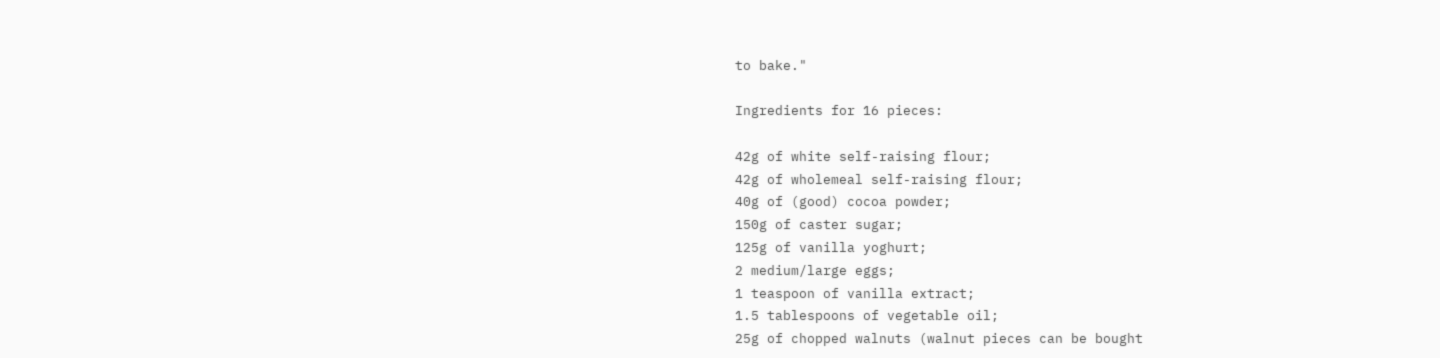to bake."

Ingredients for 16 pieces:

42g of white self-raising flour;
42g of wholemeal self-raising flour;
40g of (good) cocoa powder;
150g of caster sugar;
125g of vanilla yoghurt;
2 medium/large eggs;
1 teaspoon of vanilla extract;
1.5 tablespoons of vegetable oil;
25g of chopped walnuts (walnut pieces can be bought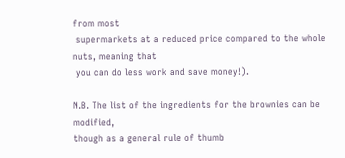from most
 supermarkets at a reduced price compared to the whole nuts, meaning that
 you can do less work and save money!).

N.B. The list of the ingredients for the brownies can be modified,
though as a general rule of thumb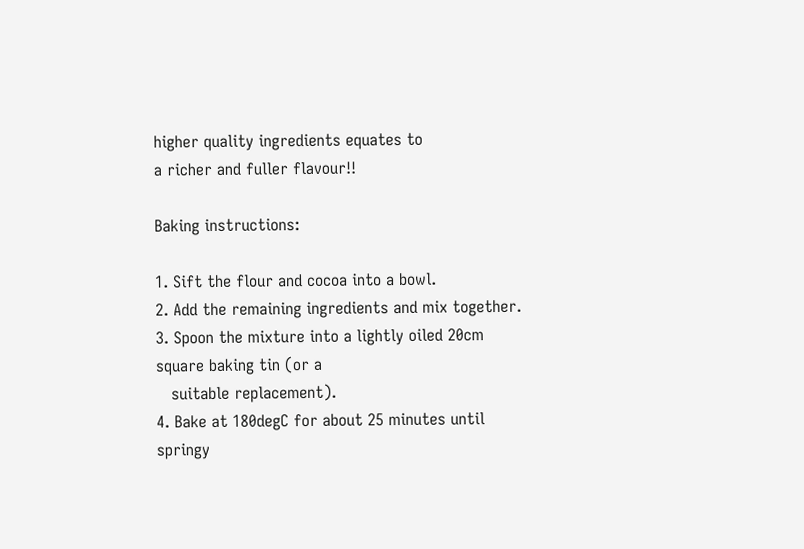higher quality ingredients equates to
a richer and fuller flavour!!

Baking instructions:

1. Sift the flour and cocoa into a bowl.
2. Add the remaining ingredients and mix together.
3. Spoon the mixture into a lightly oiled 20cm square baking tin (or a
   suitable replacement).
4. Bake at 180degC for about 25 minutes until springy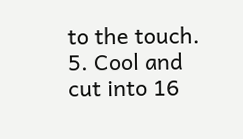to the touch.
5. Cool and cut into 16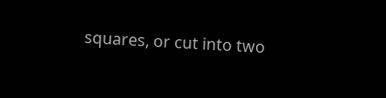squares, or cut into two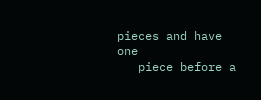pieces and have one
   piece before a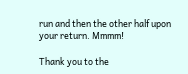run and then the other half upon your return. Mmmm!

Thank you to the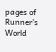pages of Runner's World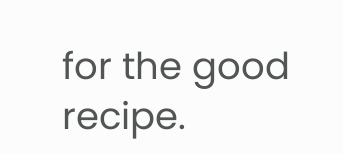for the good recipe.